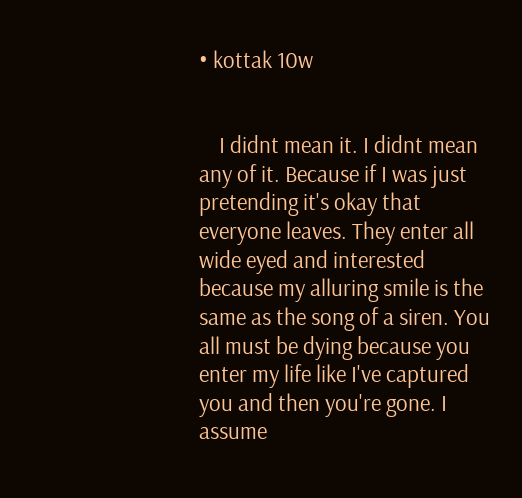• kottak 10w


    I didnt mean it. I didnt mean any of it. Because if I was just pretending it's okay that everyone leaves. They enter all wide eyed and interested because my alluring smile is the same as the song of a siren. You all must be dying because you enter my life like I've captured you and then you're gone. I assume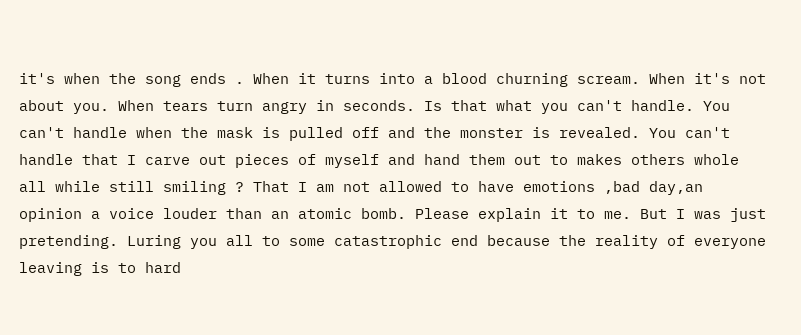it's when the song ends . When it turns into a blood churning scream. When it's not about you. When tears turn angry in seconds. Is that what you can't handle. You can't handle when the mask is pulled off and the monster is revealed. You can't handle that I carve out pieces of myself and hand them out to makes others whole all while still smiling ? That I am not allowed to have emotions ,bad day,an opinion a voice louder than an atomic bomb. Please explain it to me. But I was just pretending. Luring you all to some catastrophic end because the reality of everyone leaving is to hard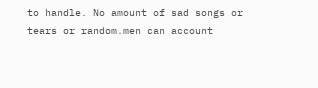to handle. No amount of sad songs or tears or random.men can account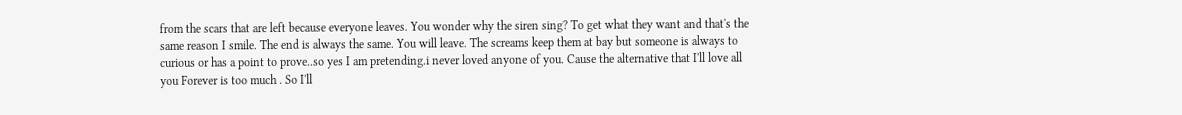from the scars that are left because everyone leaves. You wonder why the siren sing? To get what they want and that's the same reason I smile. The end is always the same. You will leave. The screams keep them at bay but someone is always to curious or has a point to prove..so yes I am pretending.i never loved anyone of you. Cause the alternative that I'll love all you Forever is too much . So I'll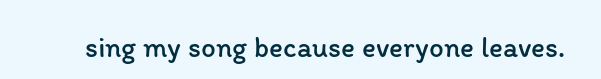sing my song because everyone leaves.